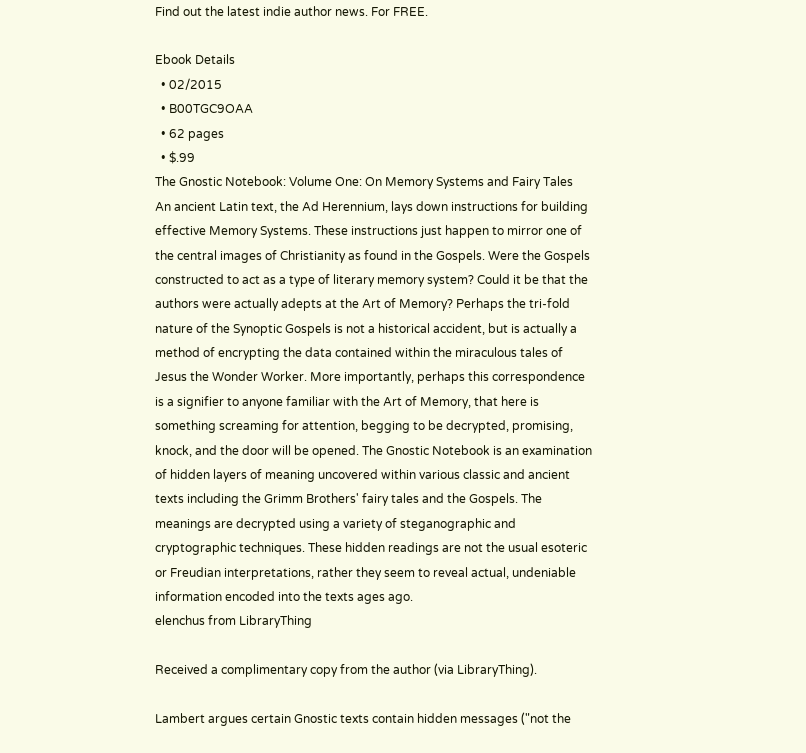Find out the latest indie author news. For FREE.

Ebook Details
  • 02/2015
  • B00TGC9OAA
  • 62 pages
  • $.99
The Gnostic Notebook: Volume One: On Memory Systems and Fairy Tales
An ancient Latin text, the Ad Herennium, lays down instructions for building effective Memory Systems. These instructions just happen to mirror one of the central images of Christianity as found in the Gospels. Were the Gospels constructed to act as a type of literary memory system? Could it be that the authors were actually adepts at the Art of Memory? Perhaps the tri-fold nature of the Synoptic Gospels is not a historical accident, but is actually a method of encrypting the data contained within the miraculous tales of Jesus the Wonder Worker. More importantly, perhaps this correspondence is a signifier to anyone familiar with the Art of Memory, that here is something screaming for attention, begging to be decrypted, promising, knock, and the door will be opened. The Gnostic Notebook is an examination of hidden layers of meaning uncovered within various classic and ancient texts including the Grimm Brothers' fairy tales and the Gospels. The meanings are decrypted using a variety of steganographic and cryptographic techniques. These hidden readings are not the usual esoteric or Freudian interpretations, rather they seem to reveal actual, undeniable information encoded into the texts ages ago.
elenchus from LibraryThing

Received a complimentary copy from the author (via LibraryThing).

Lambert argues certain Gnostic texts contain hidden messages ("not the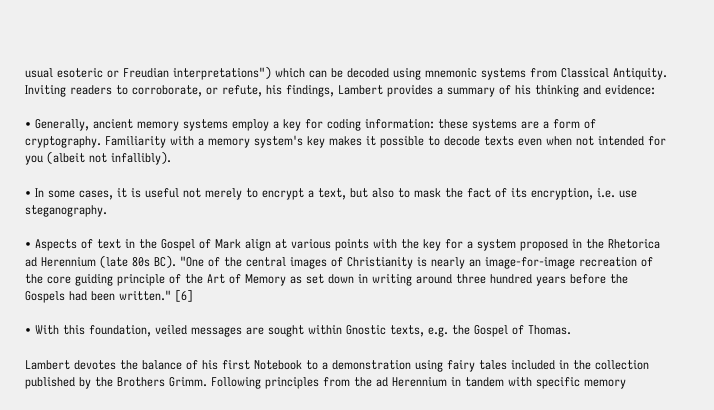usual esoteric or Freudian interpretations") which can be decoded using mnemonic systems from Classical Antiquity. Inviting readers to corroborate, or refute, his findings, Lambert provides a summary of his thinking and evidence:

• Generally, ancient memory systems employ a key for coding information: these systems are a form of cryptography. Familiarity with a memory system's key makes it possible to decode texts even when not intended for you (albeit not infallibly).

• In some cases, it is useful not merely to encrypt a text, but also to mask the fact of its encryption, i.e. use steganography.

• Aspects of text in the Gospel of Mark align at various points with the key for a system proposed in the Rhetorica ad Herennium (late 80s BC). "One of the central images of Christianity is nearly an image-for-image recreation of the core guiding principle of the Art of Memory as set down in writing around three hundred years before the Gospels had been written." [6]

• With this foundation, veiled messages are sought within Gnostic texts, e.g. the Gospel of Thomas.

Lambert devotes the balance of his first Notebook to a demonstration using fairy tales included in the collection published by the Brothers Grimm. Following principles from the ad Herennium in tandem with specific memory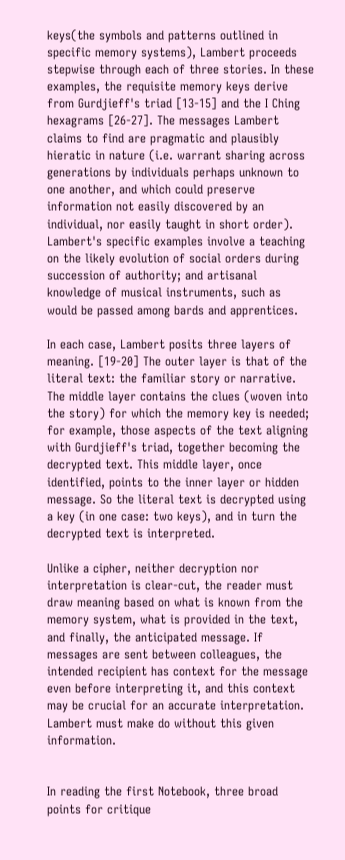keys(the symbols and patterns outlined in specific memory systems), Lambert proceeds stepwise through each of three stories. In these examples, the requisite memory keys derive from Gurdjieff's triad [13-15] and the I Ching hexagrams [26-27]. The messages Lambert claims to find are pragmatic and plausibly hieratic in nature (i.e. warrant sharing across generations by individuals perhaps unknown to one another, and which could preserve information not easily discovered by an individual, nor easily taught in short order). Lambert's specific examples involve a teaching on the likely evolution of social orders during succession of authority; and artisanal knowledge of musical instruments, such as would be passed among bards and apprentices.

In each case, Lambert posits three layers of meaning. [19-20] The outer layer is that of the literal text: the familiar story or narrative. The middle layer contains the clues (woven into the story) for which the memory key is needed; for example, those aspects of the text aligning with Gurdjieff's triad, together becoming the decrypted text. This middle layer, once identified, points to the inner layer or hidden message. So the literal text is decrypted using a key (in one case: two keys), and in turn the decrypted text is interpreted.

Unlike a cipher, neither decryption nor interpretation is clear-cut, the reader must draw meaning based on what is known from the memory system, what is provided in the text, and finally, the anticipated message. If messages are sent between colleagues, the intended recipient has context for the message even before interpreting it, and this context may be crucial for an accurate interpretation. Lambert must make do without this given information.


In reading the first Notebook, three broad points for critique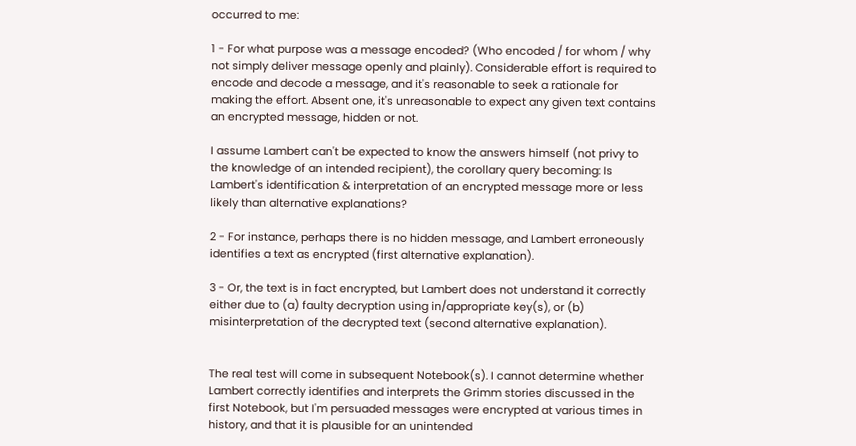occurred to me:

1 - For what purpose was a message encoded? (Who encoded / for whom / why not simply deliver message openly and plainly). Considerable effort is required to encode and decode a message, and it's reasonable to seek a rationale for making the effort. Absent one, it's unreasonable to expect any given text contains an encrypted message, hidden or not.

I assume Lambert can't be expected to know the answers himself (not privy to the knowledge of an intended recipient), the corollary query becoming: Is Lambert's identification & interpretation of an encrypted message more or less likely than alternative explanations?

2 - For instance, perhaps there is no hidden message, and Lambert erroneously identifies a text as encrypted (first alternative explanation).

3 - Or, the text is in fact encrypted, but Lambert does not understand it correctly either due to (a) faulty decryption using in/appropriate key(s), or (b) misinterpretation of the decrypted text (second alternative explanation).


The real test will come in subsequent Notebook(s). I cannot determine whether Lambert correctly identifies and interprets the Grimm stories discussed in the first Notebook, but I'm persuaded messages were encrypted at various times in history, and that it is plausible for an unintended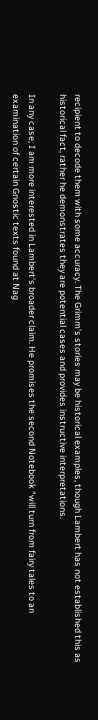recipient to decode them with some accuracy. The Grimm's stories may be historical examples, though Lambert has not established this as historical fact, rather he demonstrates they are potential cases and provides instructive interpretations.

In any case, I am more interested in Lambert's broader claim. He promises the second Notebook "will turn from fairy tales to an examination of certain Gnostic texts found at Nag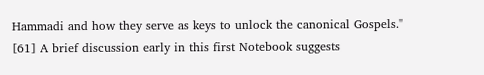Hammadi and how they serve as keys to unlock the canonical Gospels." [61] A brief discussion early in this first Notebook suggests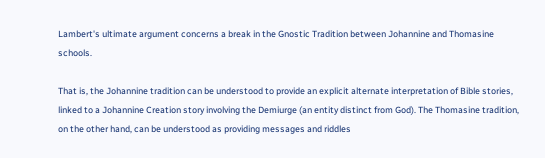Lambert's ultimate argument concerns a break in the Gnostic Tradition between Johannine and Thomasine schools.

That is, the Johannine tradition can be understood to provide an explicit alternate interpretation of Bible stories, linked to a Johannine Creation story involving the Demiurge (an entity distinct from God). The Thomasine tradition, on the other hand, can be understood as providing messages and riddles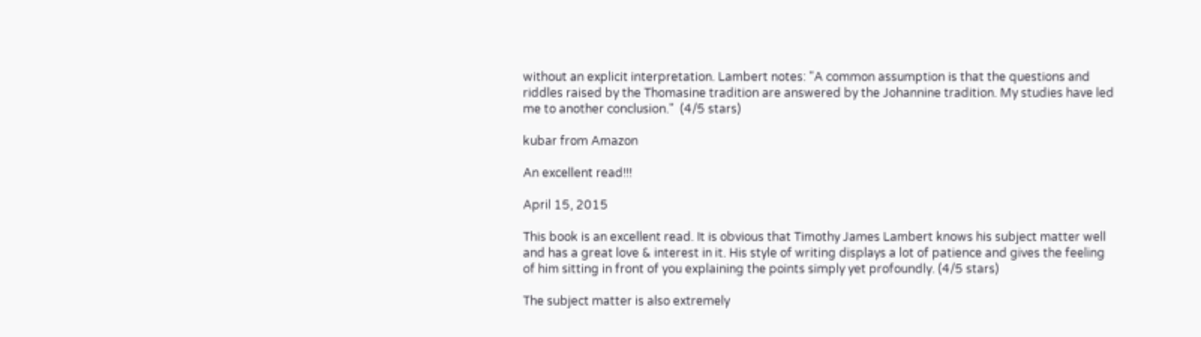without an explicit interpretation. Lambert notes: "A common assumption is that the questions and riddles raised by the Thomasine tradition are answered by the Johannine tradition. My studies have led me to another conclusion."  (4/5 stars)

kubar from Amazon

An excellent read!!!

April 15, 2015

This book is an excellent read. It is obvious that Timothy James Lambert knows his subject matter well and has a great love & interest in it. His style of writing displays a lot of patience and gives the feeling of him sitting in front of you explaining the points simply yet profoundly. (4/5 stars)

The subject matter is also extremely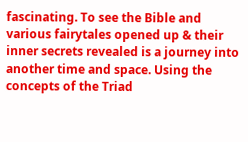fascinating. To see the Bible and various fairytales opened up & their inner secrets revealed is a journey into another time and space. Using the concepts of the Triad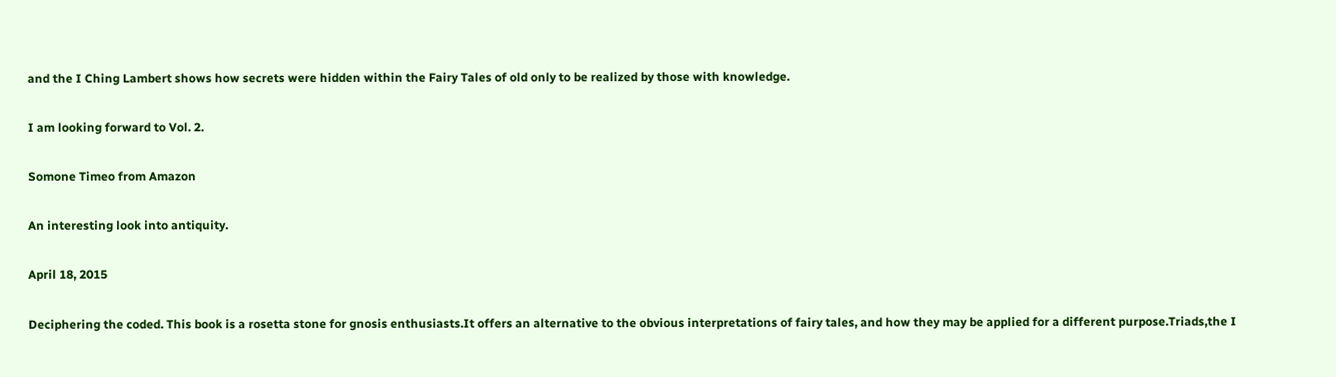and the I Ching Lambert shows how secrets were hidden within the Fairy Tales of old only to be realized by those with knowledge.

I am looking forward to Vol. 2.

Somone Timeo from Amazon

An interesting look into antiquity.

April 18, 2015

Deciphering the coded. This book is a rosetta stone for gnosis enthusiasts.It offers an alternative to the obvious interpretations of fairy tales, and how they may be applied for a different purpose.Triads,the I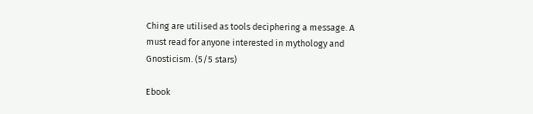Ching are utilised as tools deciphering a message. A must read for anyone interested in mythology and Gnosticism. (5/5 stars)

Ebook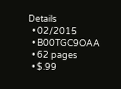Details
  • 02/2015
  • B00TGC9OAA
  • 62 pages
  • $.99